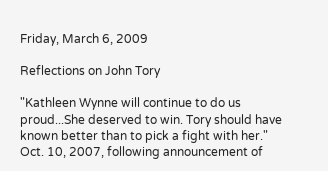Friday, March 6, 2009

Reflections on John Tory

"Kathleen Wynne will continue to do us proud...She deserved to win. Tory should have known better than to pick a fight with her."
Oct. 10, 2007, following announcement of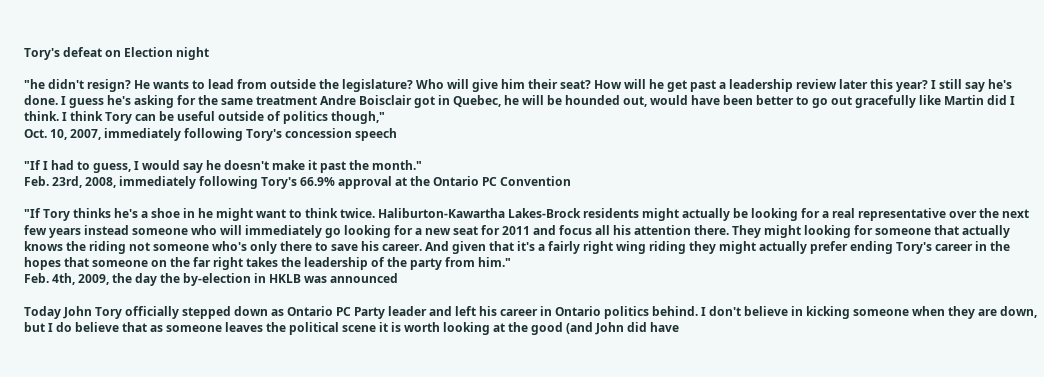Tory's defeat on Election night

"he didn't resign? He wants to lead from outside the legislature? Who will give him their seat? How will he get past a leadership review later this year? I still say he's done. I guess he's asking for the same treatment Andre Boisclair got in Quebec, he will be hounded out, would have been better to go out gracefully like Martin did I think. I think Tory can be useful outside of politics though,"
Oct. 10, 2007, immediately following Tory's concession speech

"If I had to guess, I would say he doesn't make it past the month."
Feb. 23rd, 2008, immediately following Tory's 66.9% approval at the Ontario PC Convention

"If Tory thinks he's a shoe in he might want to think twice. Haliburton-Kawartha Lakes-Brock residents might actually be looking for a real representative over the next few years instead someone who will immediately go looking for a new seat for 2011 and focus all his attention there. They might looking for someone that actually knows the riding not someone who's only there to save his career. And given that it's a fairly right wing riding they might actually prefer ending Tory's career in the hopes that someone on the far right takes the leadership of the party from him."
Feb. 4th, 2009, the day the by-election in HKLB was announced

Today John Tory officially stepped down as Ontario PC Party leader and left his career in Ontario politics behind. I don't believe in kicking someone when they are down, but I do believe that as someone leaves the political scene it is worth looking at the good (and John did have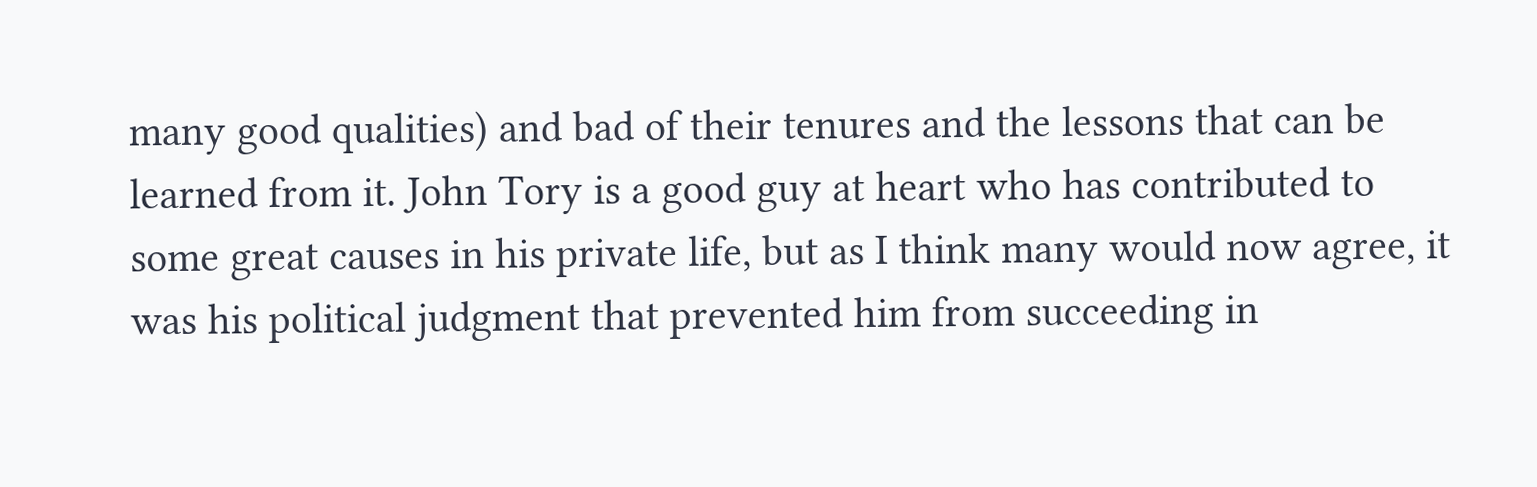many good qualities) and bad of their tenures and the lessons that can be learned from it. John Tory is a good guy at heart who has contributed to some great causes in his private life, but as I think many would now agree, it was his political judgment that prevented him from succeeding in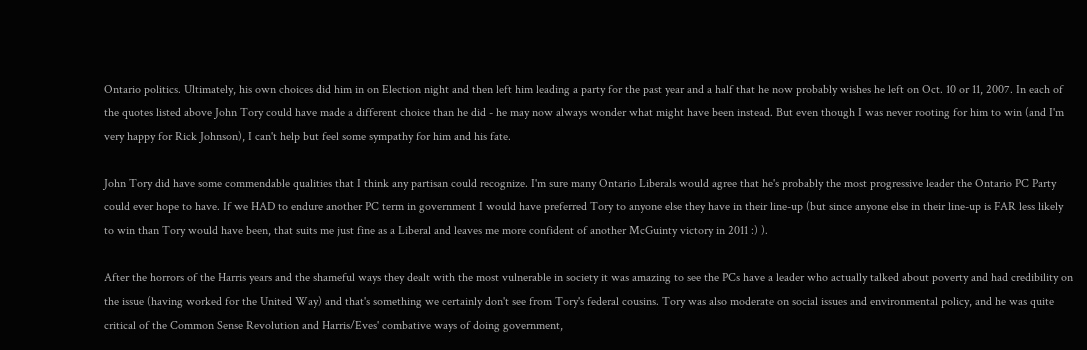Ontario politics. Ultimately, his own choices did him in on Election night and then left him leading a party for the past year and a half that he now probably wishes he left on Oct. 10 or 11, 2007. In each of the quotes listed above John Tory could have made a different choice than he did - he may now always wonder what might have been instead. But even though I was never rooting for him to win (and I'm very happy for Rick Johnson), I can't help but feel some sympathy for him and his fate.

John Tory did have some commendable qualities that I think any partisan could recognize. I'm sure many Ontario Liberals would agree that he's probably the most progressive leader the Ontario PC Party could ever hope to have. If we HAD to endure another PC term in government I would have preferred Tory to anyone else they have in their line-up (but since anyone else in their line-up is FAR less likely to win than Tory would have been, that suits me just fine as a Liberal and leaves me more confident of another McGuinty victory in 2011 :) ).

After the horrors of the Harris years and the shameful ways they dealt with the most vulnerable in society it was amazing to see the PCs have a leader who actually talked about poverty and had credibility on the issue (having worked for the United Way) and that's something we certainly don't see from Tory's federal cousins. Tory was also moderate on social issues and environmental policy, and he was quite critical of the Common Sense Revolution and Harris/Eves' combative ways of doing government,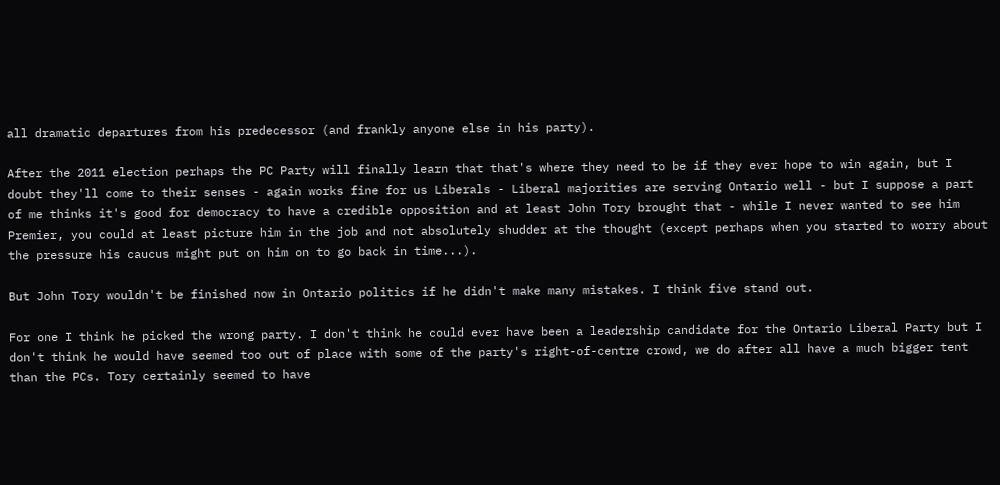all dramatic departures from his predecessor (and frankly anyone else in his party).

After the 2011 election perhaps the PC Party will finally learn that that's where they need to be if they ever hope to win again, but I doubt they'll come to their senses - again works fine for us Liberals - Liberal majorities are serving Ontario well - but I suppose a part of me thinks it's good for democracy to have a credible opposition and at least John Tory brought that - while I never wanted to see him Premier, you could at least picture him in the job and not absolutely shudder at the thought (except perhaps when you started to worry about the pressure his caucus might put on him on to go back in time...).

But John Tory wouldn't be finished now in Ontario politics if he didn't make many mistakes. I think five stand out.

For one I think he picked the wrong party. I don't think he could ever have been a leadership candidate for the Ontario Liberal Party but I don't think he would have seemed too out of place with some of the party's right-of-centre crowd, we do after all have a much bigger tent than the PCs. Tory certainly seemed to have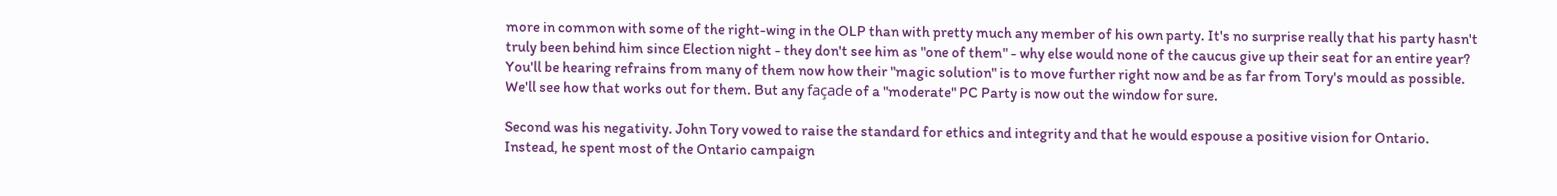more in common with some of the right-wing in the OLP than with pretty much any member of his own party. It's no surprise really that his party hasn't truly been behind him since Election night - they don't see him as "one of them" - why else would none of the caucus give up their seat for an entire year? You'll be hearing refrains from many of them now how their "magic solution" is to move further right now and be as far from Tory's mould as possible. We'll see how that works out for them. But any façade of a "moderate" PC Party is now out the window for sure.

Second was his negativity. John Tory vowed to raise the standard for ethics and integrity and that he would espouse a positive vision for Ontario. Instead, he spent most of the Ontario campaign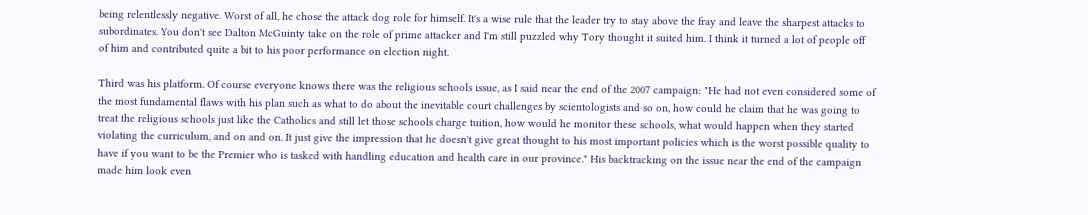being relentlessly negative. Worst of all, he chose the attack dog role for himself. It's a wise rule that the leader try to stay above the fray and leave the sharpest attacks to subordinates. You don't see Dalton McGuinty take on the role of prime attacker and I'm still puzzled why Tory thought it suited him. I think it turned a lot of people off of him and contributed quite a bit to his poor performance on election night.

Third was his platform. Of course everyone knows there was the religious schools issue, as I said near the end of the 2007 campaign: "He had not even considered some of the most fundamental flaws with his plan such as what to do about the inevitable court challenges by scientologists and so on, how could he claim that he was going to treat the religious schools just like the Catholics and still let those schools charge tuition, how would he monitor these schools, what would happen when they started violating the curriculum, and on and on. It just give the impression that he doesn't give great thought to his most important policies which is the worst possible quality to have if you want to be the Premier who is tasked with handling education and health care in our province." His backtracking on the issue near the end of the campaign made him look even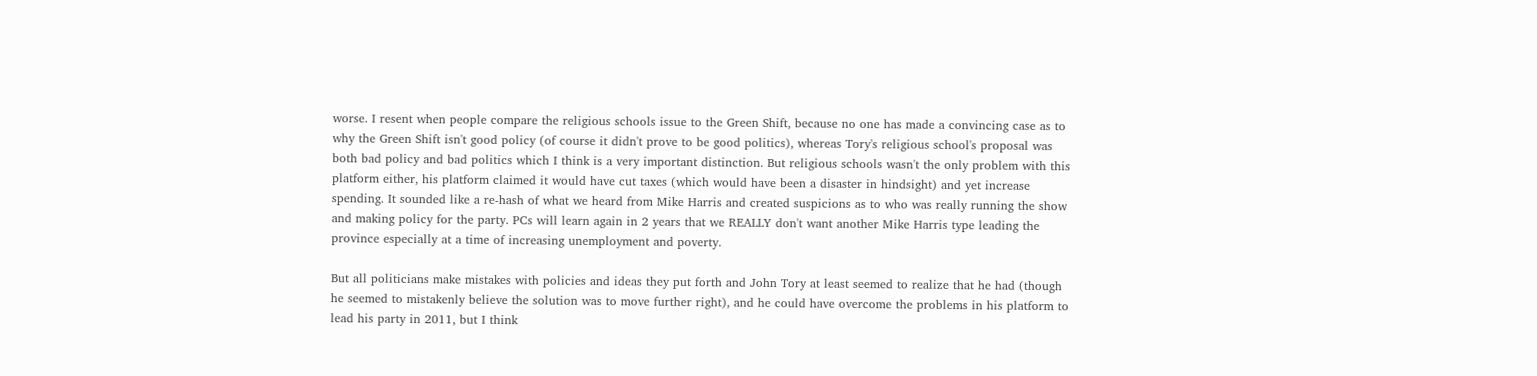worse. I resent when people compare the religious schools issue to the Green Shift, because no one has made a convincing case as to why the Green Shift isn't good policy (of course it didn't prove to be good politics), whereas Tory's religious school's proposal was both bad policy and bad politics which I think is a very important distinction. But religious schools wasn't the only problem with this platform either, his platform claimed it would have cut taxes (which would have been a disaster in hindsight) and yet increase spending. It sounded like a re-hash of what we heard from Mike Harris and created suspicions as to who was really running the show and making policy for the party. PCs will learn again in 2 years that we REALLY don't want another Mike Harris type leading the province especially at a time of increasing unemployment and poverty.

But all politicians make mistakes with policies and ideas they put forth and John Tory at least seemed to realize that he had (though he seemed to mistakenly believe the solution was to move further right), and he could have overcome the problems in his platform to lead his party in 2011, but I think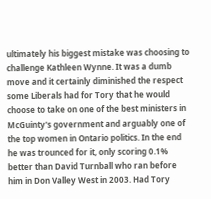ultimately his biggest mistake was choosing to challenge Kathleen Wynne. It was a dumb move and it certainly diminished the respect some Liberals had for Tory that he would choose to take on one of the best ministers in McGuinty's government and arguably one of the top women in Ontario politics. In the end he was trounced for it, only scoring 0.1% better than David Turnball who ran before him in Don Valley West in 2003. Had Tory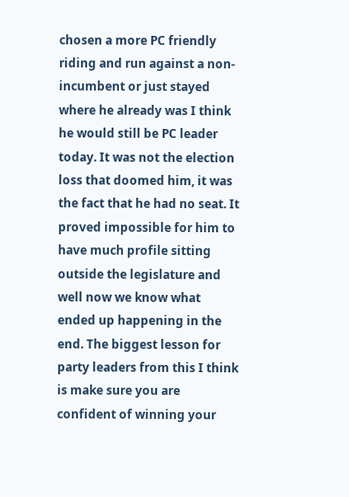chosen a more PC friendly riding and run against a non-incumbent or just stayed where he already was I think he would still be PC leader today. It was not the election loss that doomed him, it was the fact that he had no seat. It proved impossible for him to have much profile sitting outside the legislature and well now we know what ended up happening in the end. The biggest lesson for party leaders from this I think is make sure you are confident of winning your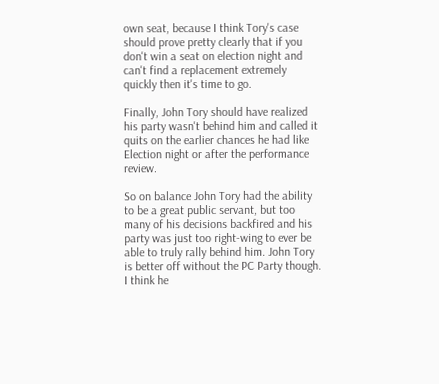own seat, because I think Tory's case should prove pretty clearly that if you don't win a seat on election night and can't find a replacement extremely quickly then it's time to go.

Finally, John Tory should have realized his party wasn't behind him and called it quits on the earlier chances he had like Election night or after the performance review.

So on balance John Tory had the ability to be a great public servant, but too many of his decisions backfired and his party was just too right-wing to ever be able to truly rally behind him. John Tory is better off without the PC Party though. I think he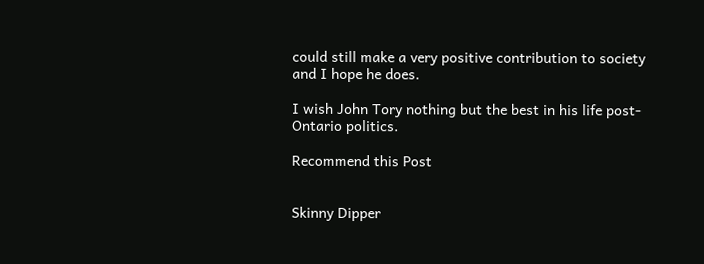could still make a very positive contribution to society and I hope he does.

I wish John Tory nothing but the best in his life post-Ontario politics.

Recommend this Post


Skinny Dipper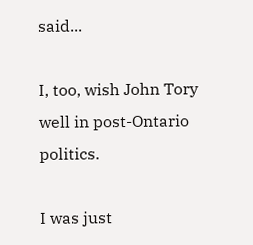said...

I, too, wish John Tory well in post-Ontario politics.

I was just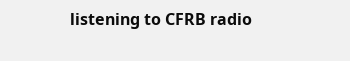listening to CFRB radio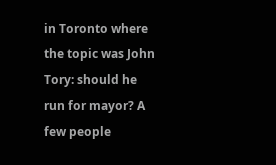in Toronto where the topic was John Tory: should he run for mayor? A few people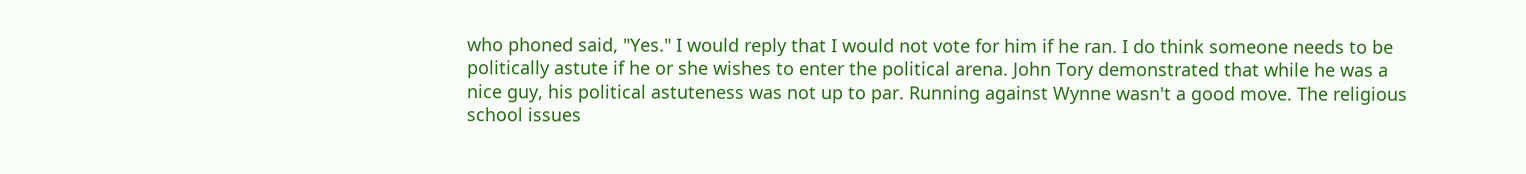who phoned said, "Yes." I would reply that I would not vote for him if he ran. I do think someone needs to be politically astute if he or she wishes to enter the political arena. John Tory demonstrated that while he was a nice guy, his political astuteness was not up to par. Running against Wynne wasn't a good move. The religious school issues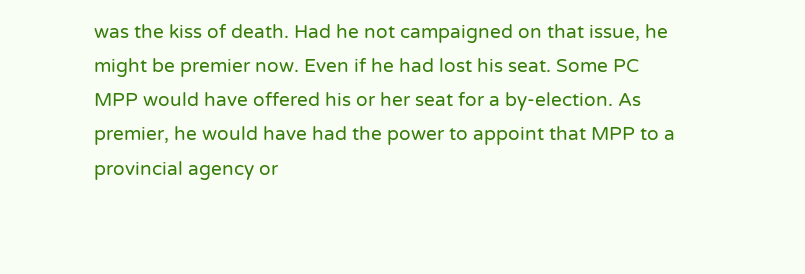was the kiss of death. Had he not campaigned on that issue, he might be premier now. Even if he had lost his seat. Some PC MPP would have offered his or her seat for a by-election. As premier, he would have had the power to appoint that MPP to a provincial agency or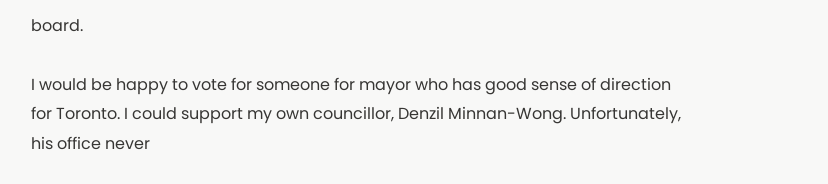board.

I would be happy to vote for someone for mayor who has good sense of direction for Toronto. I could support my own councillor, Denzil Minnan-Wong. Unfortunately, his office never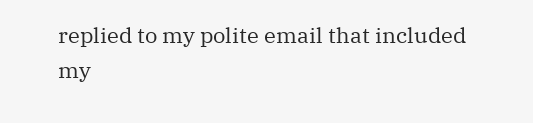replied to my polite email that included my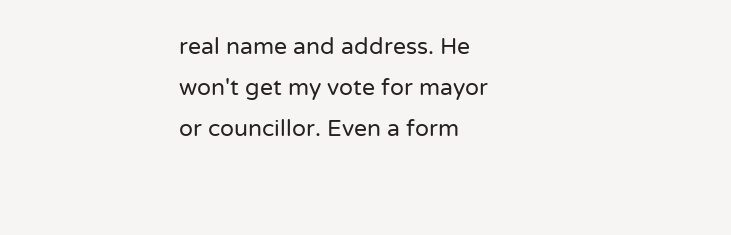real name and address. He won't get my vote for mayor or councillor. Even a form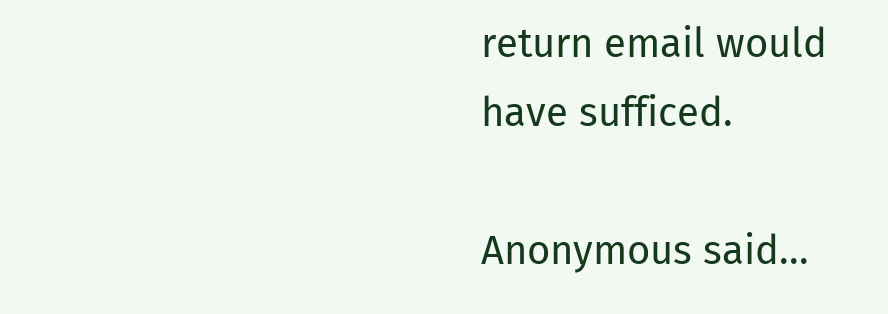return email would have sufficed.

Anonymous said...